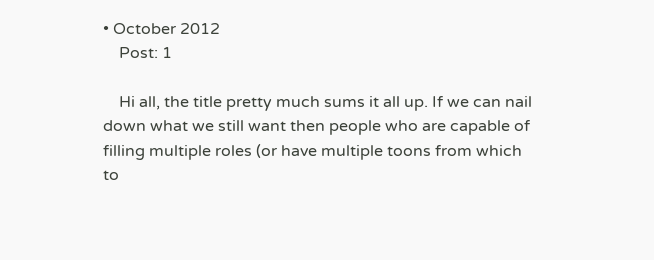• October 2012
    Post: 1

    Hi all, the title pretty much sums it all up. If we can nail down what we still want then people who are capable of filling multiple roles (or have multiple toons from which to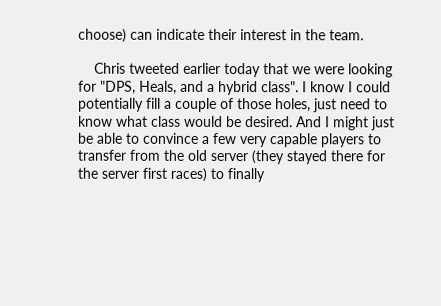choose) can indicate their interest in the team.

    Chris tweeted earlier today that we were looking for "DPS, Heals, and a hybrid class". I know I could potentially fill a couple of those holes, just need to know what class would be desired. And I might just be able to convince a few very capable players to transfer from the old server (they stayed there for the server first races) to finally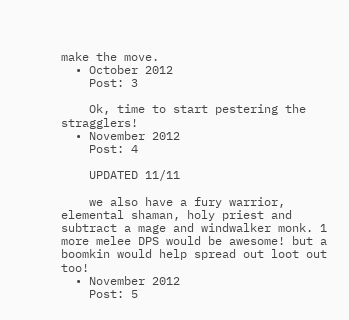make the move.
  • October 2012
    Post: 3

    Ok, time to start pestering the stragglers!
  • November 2012
    Post: 4

    UPDATED 11/11

    we also have a fury warrior, elemental shaman, holy priest and subtract a mage and windwalker monk. 1 more melee DPS would be awesome! but a boomkin would help spread out loot out too!
  • November 2012
    Post: 5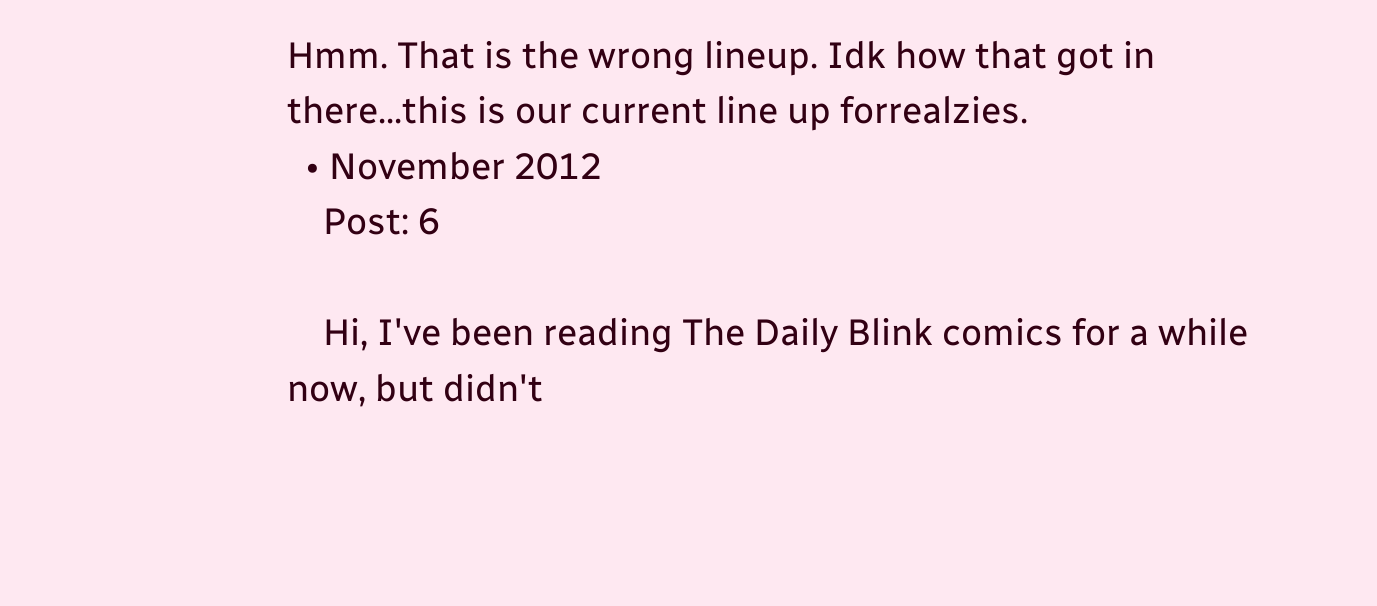Hmm. That is the wrong lineup. Idk how that got in there...this is our current line up forrealzies.
  • November 2012
    Post: 6

    Hi, I've been reading The Daily Blink comics for a while now, but didn't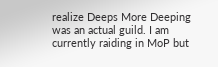realize Deeps More Deeping was an actual guild. I am currently raiding in MoP but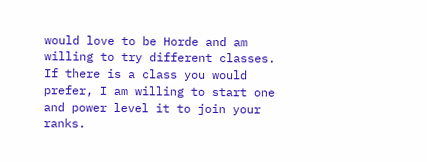would love to be Horde and am willing to try different classes. If there is a class you would prefer, I am willing to start one and power level it to join your ranks.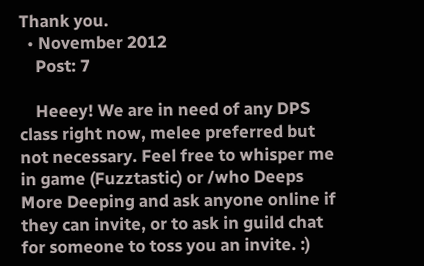Thank you.
  • November 2012
    Post: 7

    Heeey! We are in need of any DPS class right now, melee preferred but not necessary. Feel free to whisper me in game (Fuzztastic) or /who Deeps More Deeping and ask anyone online if they can invite, or to ask in guild chat for someone to toss you an invite. :)